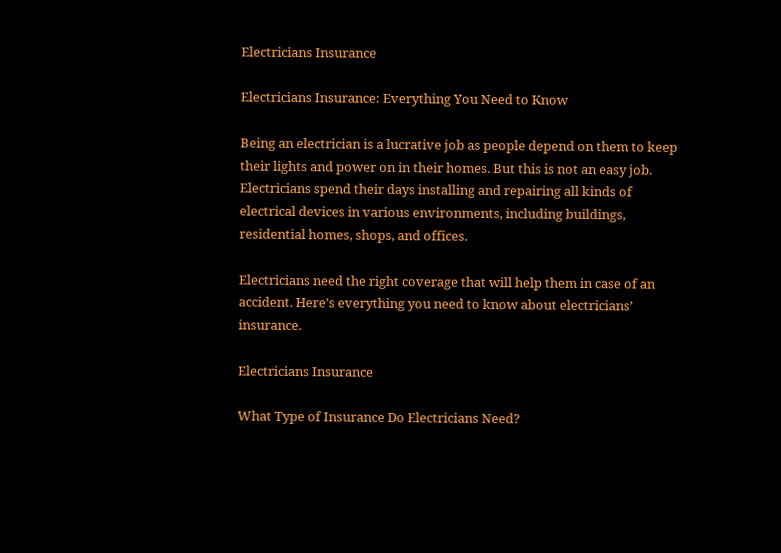Electricians Insurance

Electricians Insurance: Everything You Need to Know

Being an electrician is a lucrative job as people depend on them to keep their lights and power on in their homes. But this is not an easy job. Electricians spend their days installing and repairing all kinds of electrical devices in various environments, including buildings, residential homes, shops, and offices.

Electricians need the right coverage that will help them in case of an accident. Here’s everything you need to know about electricians’ insurance.

Electricians Insurance

What Type of Insurance Do Electricians Need?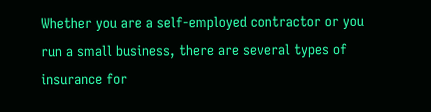Whether you are a self-employed contractor or you run a small business, there are several types of insurance for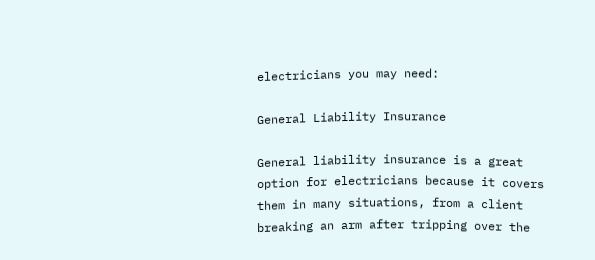electricians you may need:

General Liability Insurance

General liability insurance is a great option for electricians because it covers them in many situations, from a client breaking an arm after tripping over the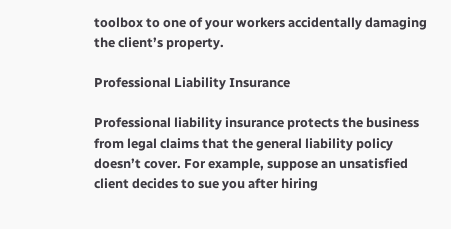toolbox to one of your workers accidentally damaging the client’s property.

Professional Liability Insurance

Professional liability insurance protects the business from legal claims that the general liability policy doesn’t cover. For example, suppose an unsatisfied client decides to sue you after hiring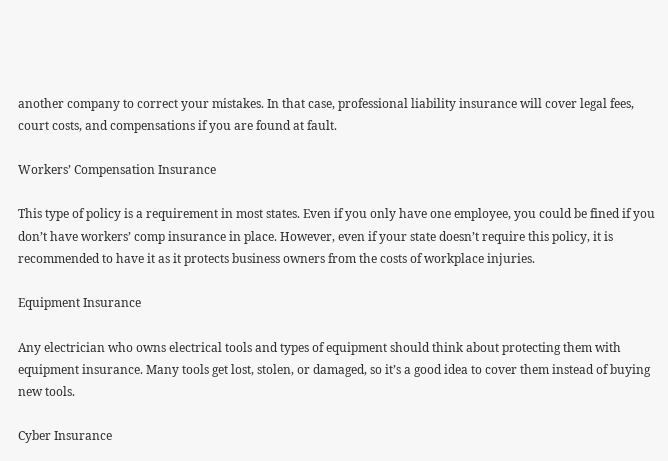another company to correct your mistakes. In that case, professional liability insurance will cover legal fees, court costs, and compensations if you are found at fault.

Workers’ Compensation Insurance

This type of policy is a requirement in most states. Even if you only have one employee, you could be fined if you don’t have workers’ comp insurance in place. However, even if your state doesn’t require this policy, it is recommended to have it as it protects business owners from the costs of workplace injuries.

Equipment Insurance

Any electrician who owns electrical tools and types of equipment should think about protecting them with equipment insurance. Many tools get lost, stolen, or damaged, so it’s a good idea to cover them instead of buying new tools.

Cyber Insurance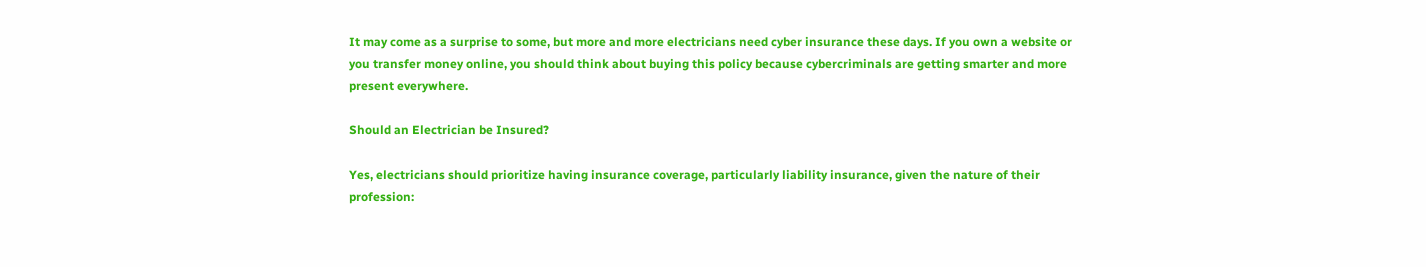It may come as a surprise to some, but more and more electricians need cyber insurance these days. If you own a website or you transfer money online, you should think about buying this policy because cybercriminals are getting smarter and more present everywhere.

Should an Electrician be Insured?

Yes, electricians should prioritize having insurance coverage, particularly liability insurance, given the nature of their profession: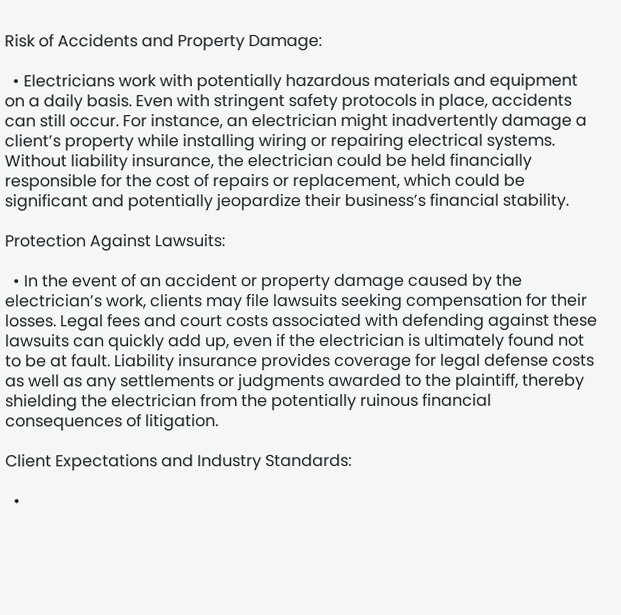Risk of Accidents and Property Damage:

  • Electricians work with potentially hazardous materials and equipment on a daily basis. Even with stringent safety protocols in place, accidents can still occur. For instance, an electrician might inadvertently damage a client’s property while installing wiring or repairing electrical systems. Without liability insurance, the electrician could be held financially responsible for the cost of repairs or replacement, which could be significant and potentially jeopardize their business’s financial stability.

Protection Against Lawsuits:

  • In the event of an accident or property damage caused by the electrician’s work, clients may file lawsuits seeking compensation for their losses. Legal fees and court costs associated with defending against these lawsuits can quickly add up, even if the electrician is ultimately found not to be at fault. Liability insurance provides coverage for legal defense costs as well as any settlements or judgments awarded to the plaintiff, thereby shielding the electrician from the potentially ruinous financial consequences of litigation.

Client Expectations and Industry Standards:

  •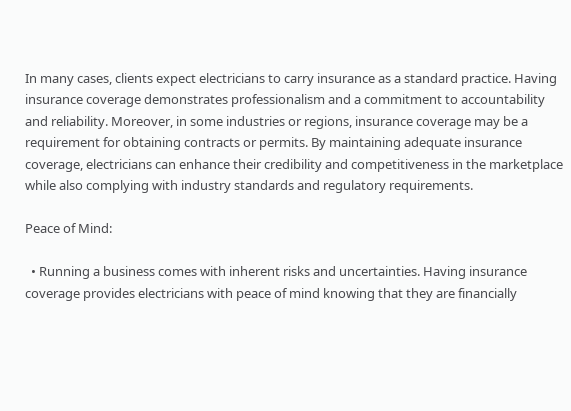In many cases, clients expect electricians to carry insurance as a standard practice. Having insurance coverage demonstrates professionalism and a commitment to accountability and reliability. Moreover, in some industries or regions, insurance coverage may be a requirement for obtaining contracts or permits. By maintaining adequate insurance coverage, electricians can enhance their credibility and competitiveness in the marketplace while also complying with industry standards and regulatory requirements.

Peace of Mind:

  • Running a business comes with inherent risks and uncertainties. Having insurance coverage provides electricians with peace of mind knowing that they are financially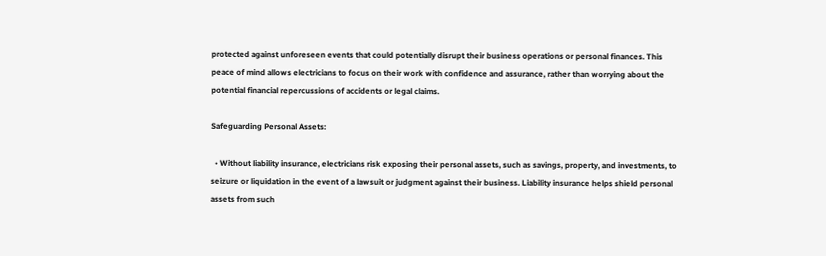protected against unforeseen events that could potentially disrupt their business operations or personal finances. This peace of mind allows electricians to focus on their work with confidence and assurance, rather than worrying about the potential financial repercussions of accidents or legal claims.

Safeguarding Personal Assets:

  • Without liability insurance, electricians risk exposing their personal assets, such as savings, property, and investments, to seizure or liquidation in the event of a lawsuit or judgment against their business. Liability insurance helps shield personal assets from such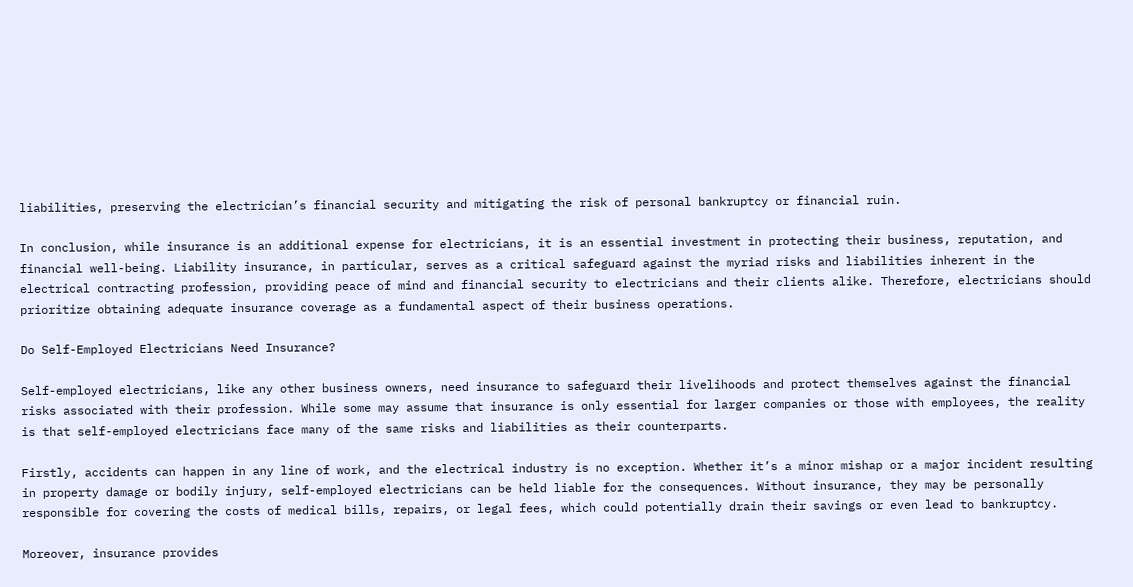liabilities, preserving the electrician’s financial security and mitigating the risk of personal bankruptcy or financial ruin.

In conclusion, while insurance is an additional expense for electricians, it is an essential investment in protecting their business, reputation, and financial well-being. Liability insurance, in particular, serves as a critical safeguard against the myriad risks and liabilities inherent in the electrical contracting profession, providing peace of mind and financial security to electricians and their clients alike. Therefore, electricians should prioritize obtaining adequate insurance coverage as a fundamental aspect of their business operations.

Do Self-Employed Electricians Need Insurance?

Self-employed electricians, like any other business owners, need insurance to safeguard their livelihoods and protect themselves against the financial risks associated with their profession. While some may assume that insurance is only essential for larger companies or those with employees, the reality is that self-employed electricians face many of the same risks and liabilities as their counterparts.

Firstly, accidents can happen in any line of work, and the electrical industry is no exception. Whether it’s a minor mishap or a major incident resulting in property damage or bodily injury, self-employed electricians can be held liable for the consequences. Without insurance, they may be personally responsible for covering the costs of medical bills, repairs, or legal fees, which could potentially drain their savings or even lead to bankruptcy.

Moreover, insurance provides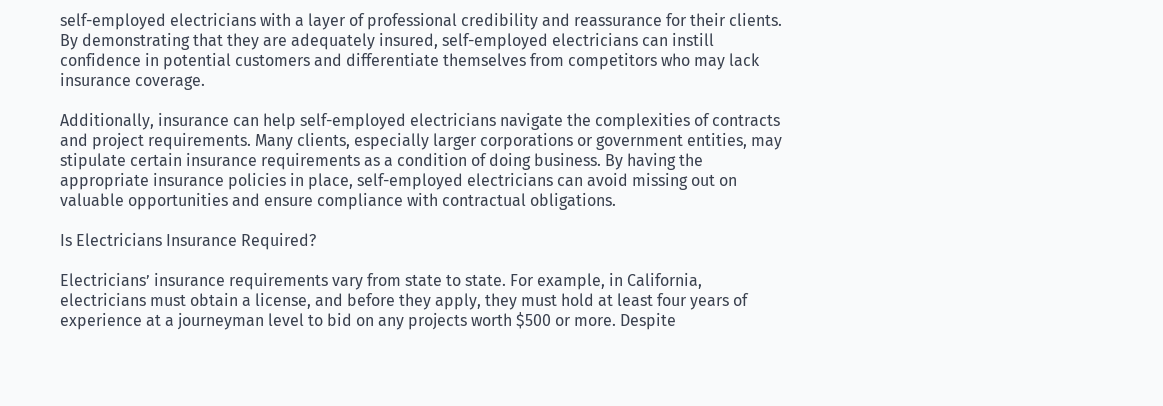self-employed electricians with a layer of professional credibility and reassurance for their clients. By demonstrating that they are adequately insured, self-employed electricians can instill confidence in potential customers and differentiate themselves from competitors who may lack insurance coverage.

Additionally, insurance can help self-employed electricians navigate the complexities of contracts and project requirements. Many clients, especially larger corporations or government entities, may stipulate certain insurance requirements as a condition of doing business. By having the appropriate insurance policies in place, self-employed electricians can avoid missing out on valuable opportunities and ensure compliance with contractual obligations.

Is Electricians Insurance Required?

Electricians’ insurance requirements vary from state to state. For example, in California, electricians must obtain a license, and before they apply, they must hold at least four years of experience at a journeyman level to bid on any projects worth $500 or more. Despite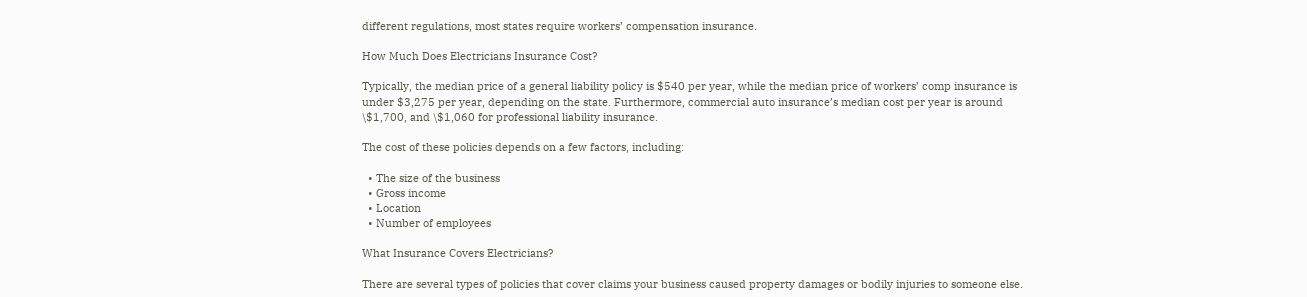different regulations, most states require workers’ compensation insurance.

How Much Does Electricians Insurance Cost?

Typically, the median price of a general liability policy is $540 per year, while the median price of workers’ comp insurance is under $3,275 per year, depending on the state. Furthermore, commercial auto insurance’s median cost per year is around \$1,700, and \$1,060 for professional liability insurance.

The cost of these policies depends on a few factors, including:

  • The size of the business
  • Gross income
  • Location
  • Number of employees

What Insurance Covers Electricians?

There are several types of policies that cover claims your business caused property damages or bodily injuries to someone else.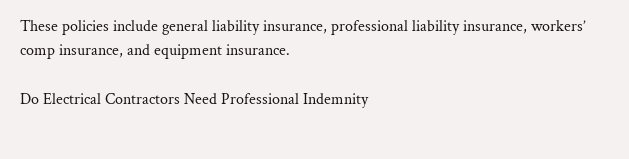These policies include general liability insurance, professional liability insurance, workers’ comp insurance, and equipment insurance.

Do Electrical Contractors Need Professional Indemnity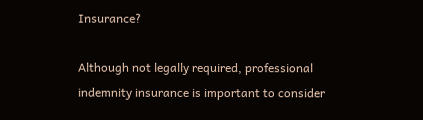Insurance?

Although not legally required, professional indemnity insurance is important to consider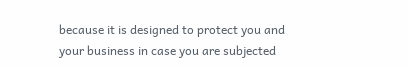because it is designed to protect you and your business in case you are subjected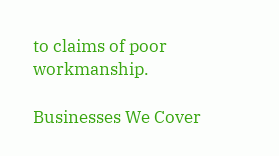to claims of poor workmanship.

Businesses We Cover